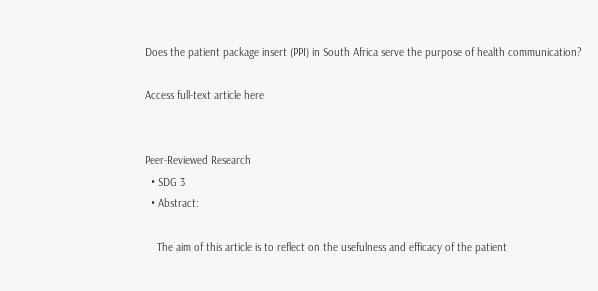Does the patient package insert (PPI) in South Africa serve the purpose of health communication?

Access full-text article here


Peer-Reviewed Research
  • SDG 3
  • Abstract:

    The aim of this article is to reflect on the usefulness and efficacy of the patient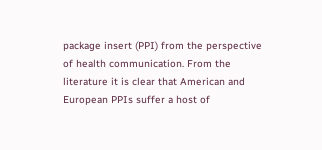package insert (PPI) from the perspective of health communication. From the literature it is clear that American and European PPIs suffer a host of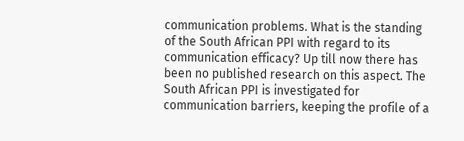communication problems. What is the standing of the South African PPI with regard to its communication efficacy? Up till now there has been no published research on this aspect. The South African PPI is investigated for communication barriers, keeping the profile of a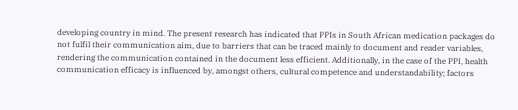developing country in mind. The present research has indicated that PPIs in South African medication packages do not fulfil their communication aim, due to barriers that can be traced mainly to document and reader variables, rendering the communication contained in the document less efficient. Additionally, in the case of the PPI, health communication efficacy is influenced by, amongst others, cultural competence and understandability; factors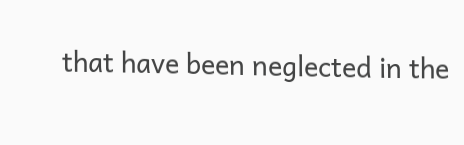that have been neglected in the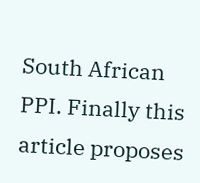South African PPI. Finally this article proposes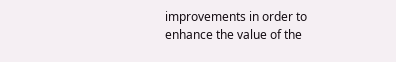improvements in order to enhance the value of the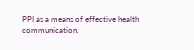PPI as a means of effective health communication.